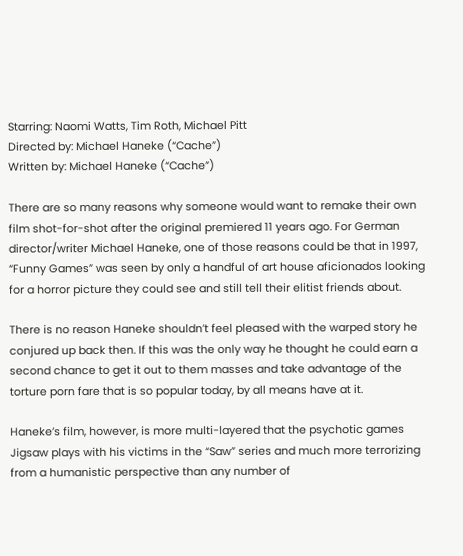Starring: Naomi Watts, Tim Roth, Michael Pitt
Directed by: Michael Haneke (“Cache”)
Written by: Michael Haneke (“Cache”)

There are so many reasons why someone would want to remake their own film shot-for-shot after the original premiered 11 years ago. For German director/writer Michael Haneke, one of those reasons could be that in 1997, “Funny Games” was seen by only a handful of art house aficionados looking for a horror picture they could see and still tell their elitist friends about.

There is no reason Haneke shouldn’t feel pleased with the warped story he conjured up back then. If this was the only way he thought he could earn a second chance to get it out to them masses and take advantage of the torture porn fare that is so popular today, by all means have at it.

Haneke’s film, however, is more multi-layered that the psychotic games Jigsaw plays with his victims in the “Saw” series and much more terrorizing from a humanistic perspective than any number of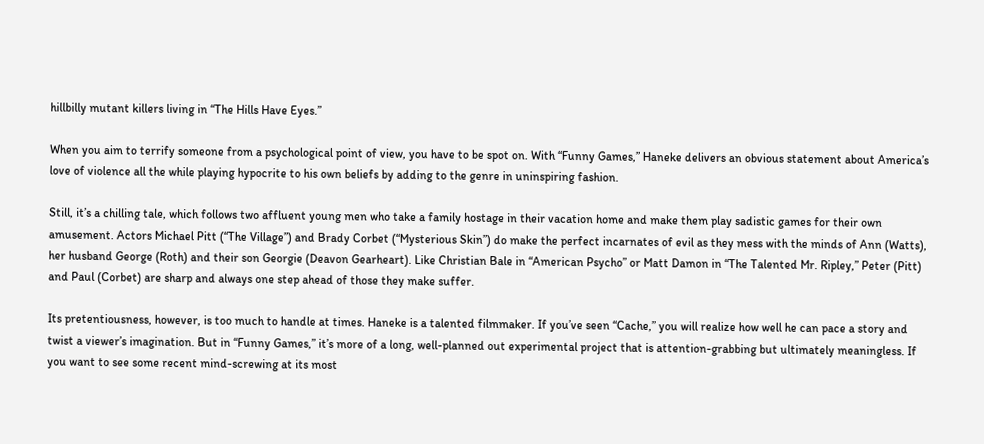hillbilly mutant killers living in “The Hills Have Eyes.”

When you aim to terrify someone from a psychological point of view, you have to be spot on. With “Funny Games,” Haneke delivers an obvious statement about America’s love of violence all the while playing hypocrite to his own beliefs by adding to the genre in uninspiring fashion.

Still, it’s a chilling tale, which follows two affluent young men who take a family hostage in their vacation home and make them play sadistic games for their own amusement. Actors Michael Pitt (“The Village”) and Brady Corbet (“Mysterious Skin”) do make the perfect incarnates of evil as they mess with the minds of Ann (Watts), her husband George (Roth) and their son Georgie (Deavon Gearheart). Like Christian Bale in “American Psycho” or Matt Damon in “The Talented Mr. Ripley,” Peter (Pitt) and Paul (Corbet) are sharp and always one step ahead of those they make suffer.

Its pretentiousness, however, is too much to handle at times. Haneke is a talented filmmaker. If you’ve seen “Cache,” you will realize how well he can pace a story and twist a viewer’s imagination. But in “Funny Games,” it’s more of a long, well-planned out experimental project that is attention-grabbing but ultimately meaningless. If you want to see some recent mind-screwing at its most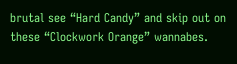brutal see “Hard Candy” and skip out on these “Clockwork Orange” wannabes.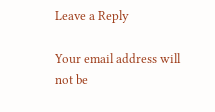Leave a Reply

Your email address will not be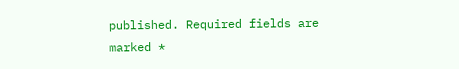published. Required fields are marked *